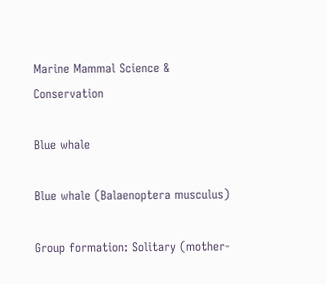Marine Mammal Science & Conservation

Blue whale

Blue whale (Balaenoptera musculus)

Group formation: Solitary (mother-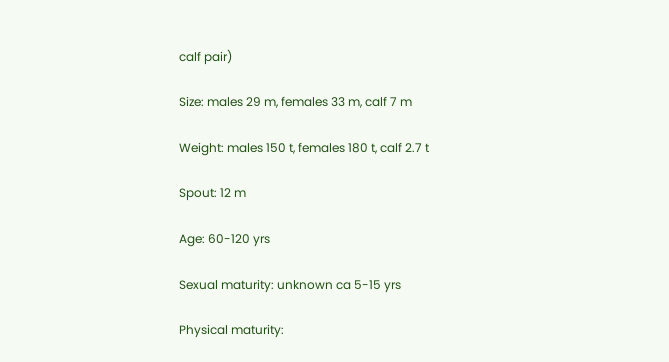calf pair)

Size: males 29 m, females 33 m, calf 7 m

Weight: males 150 t, females 180 t, calf 2.7 t

Spout: 12 m

Age: 60-120 yrs

Sexual maturity: unknown ca 5-15 yrs

Physical maturity: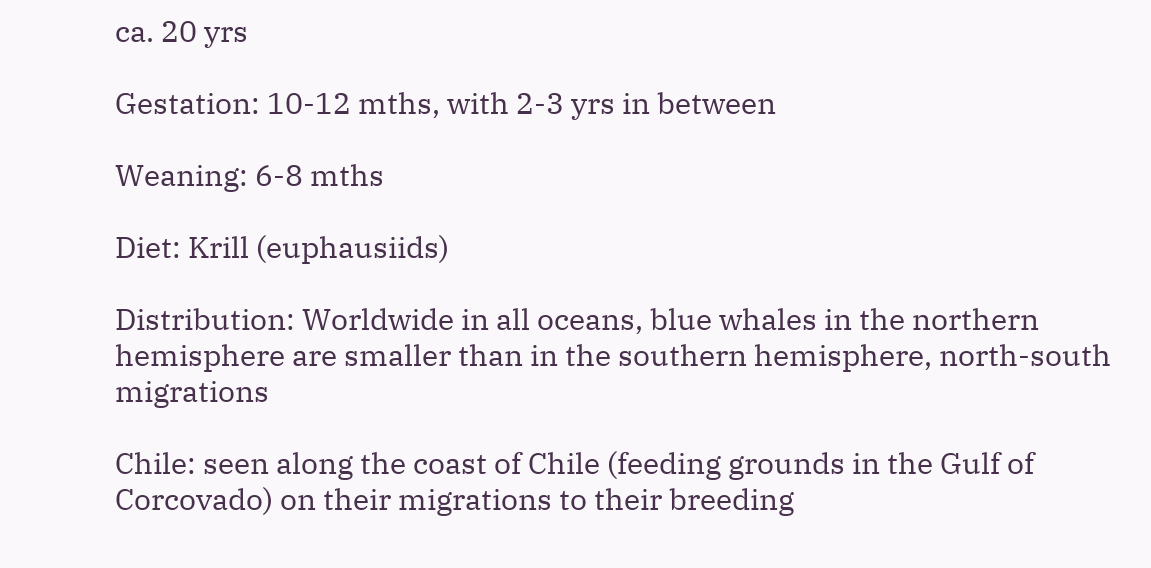ca. 20 yrs

Gestation: 10-12 mths, with 2-3 yrs in between

Weaning: 6-8 mths

Diet: Krill (euphausiids)

Distribution: Worldwide in all oceans, blue whales in the northern hemisphere are smaller than in the southern hemisphere, north-south migrations

Chile: seen along the coast of Chile (feeding grounds in the Gulf of Corcovado) on their migrations to their breeding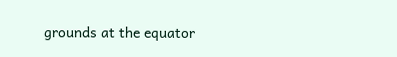grounds at the equator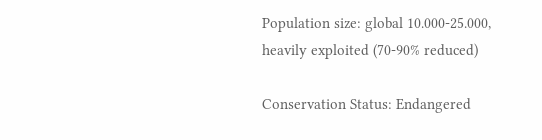Population size: global 10.000-25.000, heavily exploited (70-90% reduced)

Conservation Status: Endangered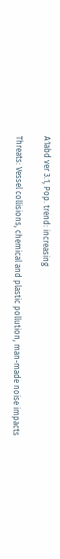A1abd ver 3.1, Pop. trend: increasing

Threats: Vessel collisions, chemical and plastic pollution, man-made noise impacts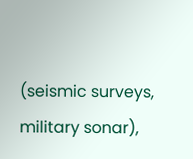(seismic surveys, military sonar),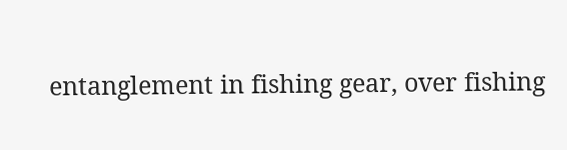entanglement in fishing gear, over fishing